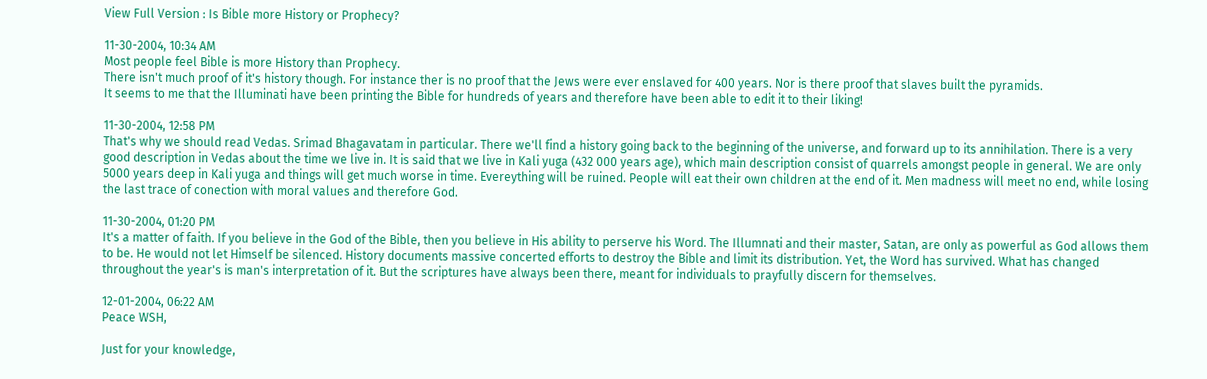View Full Version : Is Bible more History or Prophecy?

11-30-2004, 10:34 AM
Most people feel Bible is more History than Prophecy.
There isn't much proof of it's history though. For instance ther is no proof that the Jews were ever enslaved for 400 years. Nor is there proof that slaves built the pyramids.
It seems to me that the Illuminati have been printing the Bible for hundreds of years and therefore have been able to edit it to their liking!

11-30-2004, 12:58 PM
That's why we should read Vedas. Srimad Bhagavatam in particular. There we'll find a history going back to the beginning of the universe, and forward up to its annihilation. There is a very good description in Vedas about the time we live in. It is said that we live in Kali yuga (432 000 years age), which main description consist of quarrels amongst people in general. We are only 5000 years deep in Kali yuga and things will get much worse in time. Evereything will be ruined. People will eat their own children at the end of it. Men madness will meet no end, while losing the last trace of conection with moral values and therefore God.

11-30-2004, 01:20 PM
It's a matter of faith. If you believe in the God of the Bible, then you believe in His ability to perserve his Word. The Illumnati and their master, Satan, are only as powerful as God allows them to be. He would not let Himself be silenced. History documents massive concerted efforts to destroy the Bible and limit its distribution. Yet, the Word has survived. What has changed throughout the year's is man's interpretation of it. But the scriptures have always been there, meant for individuals to prayfully discern for themselves.

12-01-2004, 06:22 AM
Peace WSH,

Just for your knowledge,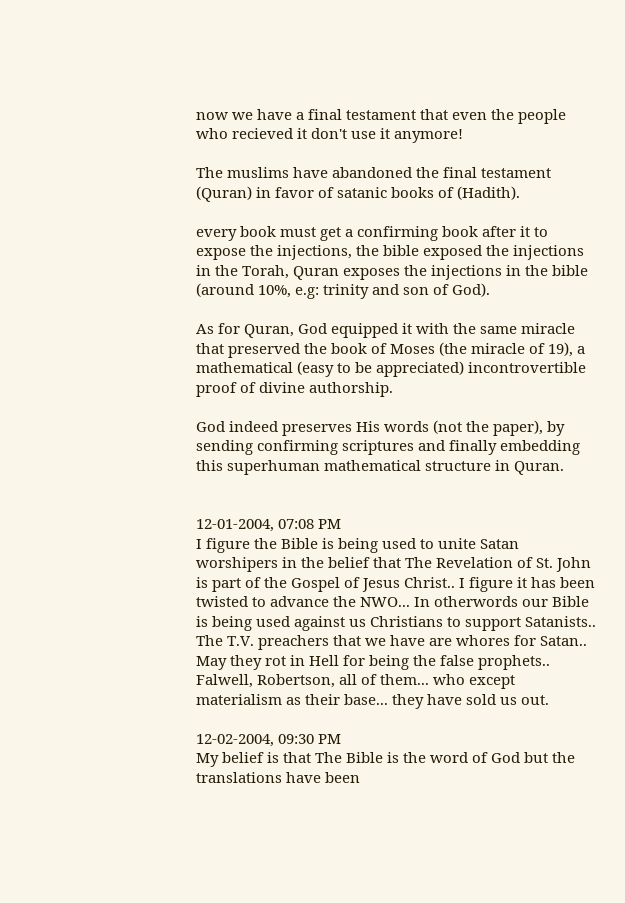now we have a final testament that even the people who recieved it don't use it anymore!

The muslims have abandoned the final testament (Quran) in favor of satanic books of (Hadith).

every book must get a confirming book after it to expose the injections, the bible exposed the injections in the Torah, Quran exposes the injections in the bible (around 10%, e.g: trinity and son of God).

As for Quran, God equipped it with the same miracle that preserved the book of Moses (the miracle of 19), a mathematical (easy to be appreciated) incontrovertible proof of divine authorship.

God indeed preserves His words (not the paper), by sending confirming scriptures and finally embedding this superhuman mathematical structure in Quran.


12-01-2004, 07:08 PM
I figure the Bible is being used to unite Satan worshipers in the belief that The Revelation of St. John is part of the Gospel of Jesus Christ.. I figure it has been twisted to advance the NWO... In otherwords our Bible is being used against us Christians to support Satanists.. The T.V. preachers that we have are whores for Satan.. May they rot in Hell for being the false prophets.. Falwell, Robertson, all of them... who except materialism as their base... they have sold us out.

12-02-2004, 09:30 PM
My belief is that The Bible is the word of God but the translations have been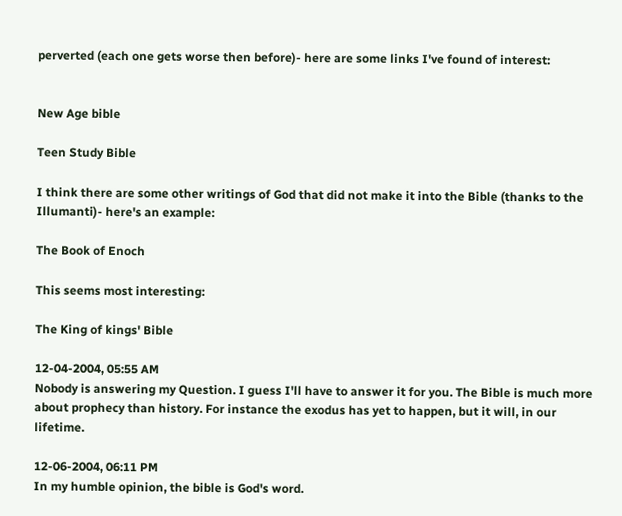perverted (each one gets worse then before)- here are some links I've found of interest:


New Age bible

Teen Study Bible

I think there are some other writings of God that did not make it into the Bible (thanks to the Illumanti)- here's an example:

The Book of Enoch

This seems most interesting:

The King of kings' Bible

12-04-2004, 05:55 AM
Nobody is answering my Question. I guess I'll have to answer it for you. The Bible is much more about prophecy than history. For instance the exodus has yet to happen, but it will, in our lifetime.

12-06-2004, 06:11 PM
In my humble opinion, the bible is God's word.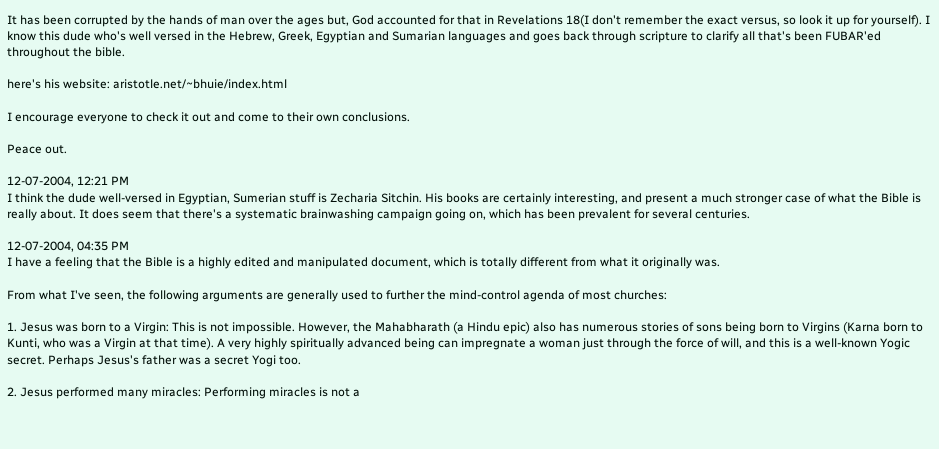It has been corrupted by the hands of man over the ages but, God accounted for that in Revelations 18(I don't remember the exact versus, so look it up for yourself). I know this dude who's well versed in the Hebrew, Greek, Egyptian and Sumarian languages and goes back through scripture to clarify all that's been FUBAR'ed throughout the bible.

here's his website: aristotle.net/~bhuie/index.html

I encourage everyone to check it out and come to their own conclusions.

Peace out.

12-07-2004, 12:21 PM
I think the dude well-versed in Egyptian, Sumerian stuff is Zecharia Sitchin. His books are certainly interesting, and present a much stronger case of what the Bible is really about. It does seem that there's a systematic brainwashing campaign going on, which has been prevalent for several centuries.

12-07-2004, 04:35 PM
I have a feeling that the Bible is a highly edited and manipulated document, which is totally different from what it originally was.

From what I've seen, the following arguments are generally used to further the mind-control agenda of most churches:

1. Jesus was born to a Virgin: This is not impossible. However, the Mahabharath (a Hindu epic) also has numerous stories of sons being born to Virgins (Karna born to Kunti, who was a Virgin at that time). A very highly spiritually advanced being can impregnate a woman just through the force of will, and this is a well-known Yogic secret. Perhaps Jesus's father was a secret Yogi too.

2. Jesus performed many miracles: Performing miracles is not a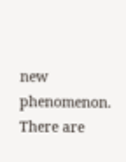new phenomenon. There are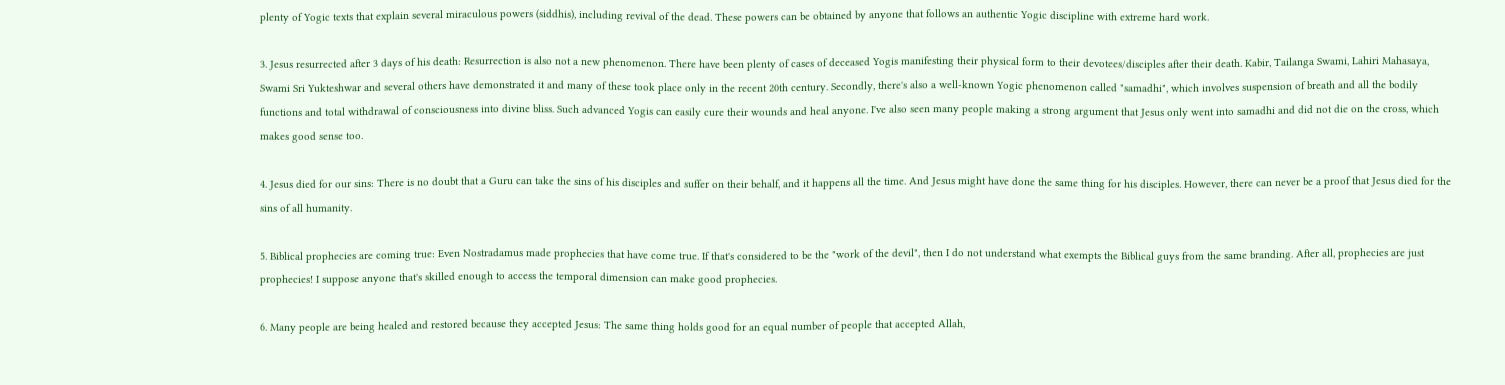plenty of Yogic texts that explain several miraculous powers (siddhis), including revival of the dead. These powers can be obtained by anyone that follows an authentic Yogic discipline with extreme hard work.

3. Jesus resurrected after 3 days of his death: Resurrection is also not a new phenomenon. There have been plenty of cases of deceased Yogis manifesting their physical form to their devotees/disciples after their death. Kabir, Tailanga Swami, Lahiri Mahasaya, Swami Sri Yukteshwar and several others have demonstrated it and many of these took place only in the recent 20th century. Secondly, there's also a well-known Yogic phenomenon called "samadhi", which involves suspension of breath and all the bodily functions and total withdrawal of consciousness into divine bliss. Such advanced Yogis can easily cure their wounds and heal anyone. I've also seen many people making a strong argument that Jesus only went into samadhi and did not die on the cross, which makes good sense too.

4. Jesus died for our sins: There is no doubt that a Guru can take the sins of his disciples and suffer on their behalf, and it happens all the time. And Jesus might have done the same thing for his disciples. However, there can never be a proof that Jesus died for the sins of all humanity.

5. Biblical prophecies are coming true: Even Nostradamus made prophecies that have come true. If that's considered to be the "work of the devil", then I do not understand what exempts the Biblical guys from the same branding. After all, prophecies are just prophecies! I suppose anyone that's skilled enough to access the temporal dimension can make good prophecies.

6. Many people are being healed and restored because they accepted Jesus: The same thing holds good for an equal number of people that accepted Allah,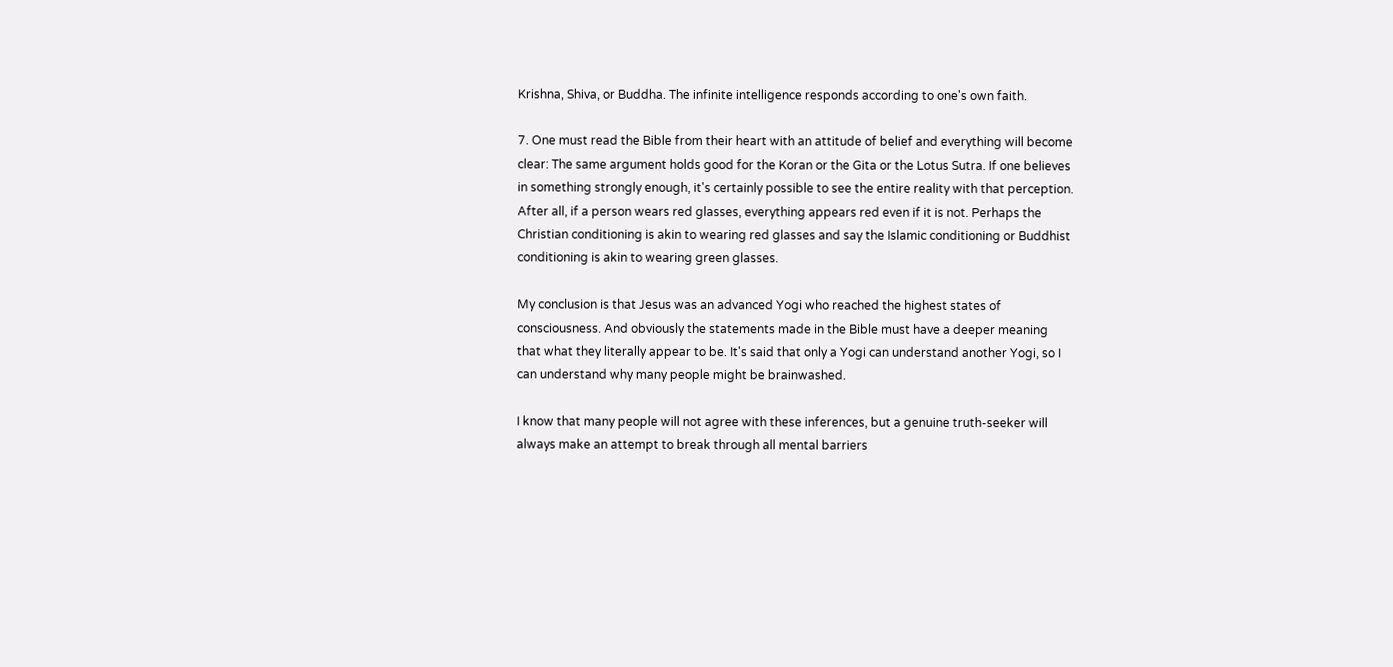Krishna, Shiva, or Buddha. The infinite intelligence responds according to one's own faith.

7. One must read the Bible from their heart with an attitude of belief and everything will become clear: The same argument holds good for the Koran or the Gita or the Lotus Sutra. If one believes in something strongly enough, it's certainly possible to see the entire reality with that perception. After all, if a person wears red glasses, everything appears red even if it is not. Perhaps the Christian conditioning is akin to wearing red glasses and say the Islamic conditioning or Buddhist conditioning is akin to wearing green glasses.

My conclusion is that Jesus was an advanced Yogi who reached the highest states of consciousness. And obviously the statements made in the Bible must have a deeper meaning that what they literally appear to be. It's said that only a Yogi can understand another Yogi, so I can understand why many people might be brainwashed.

I know that many people will not agree with these inferences, but a genuine truth-seeker will always make an attempt to break through all mental barriers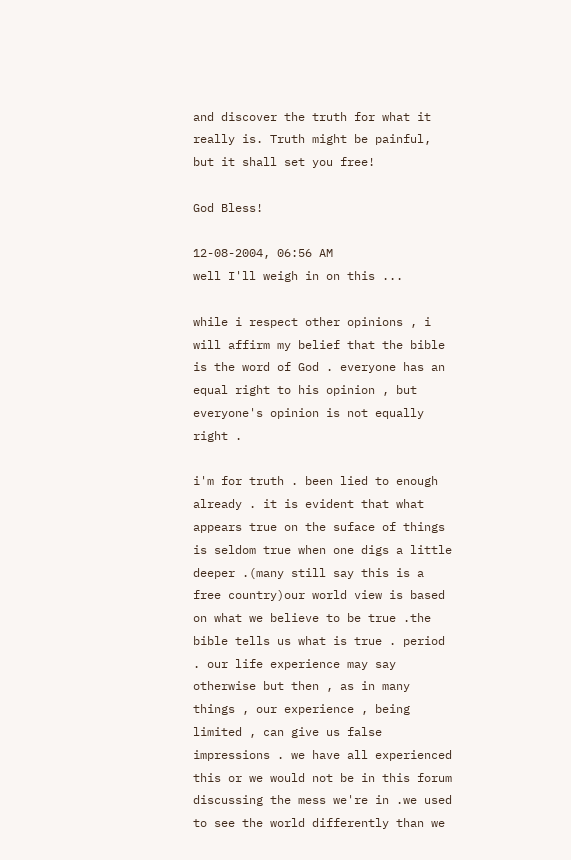and discover the truth for what it really is. Truth might be painful, but it shall set you free!

God Bless!

12-08-2004, 06:56 AM
well I'll weigh in on this ...

while i respect other opinions , i will affirm my belief that the bible is the word of God . everyone has an equal right to his opinion , but everyone's opinion is not equally right .

i'm for truth . been lied to enough already . it is evident that what appears true on the suface of things is seldom true when one digs a little deeper .(many still say this is a free country)our world view is based on what we believe to be true .the bible tells us what is true . period . our life experience may say otherwise but then , as in many things , our experience , being limited , can give us false impressions . we have all experienced this or we would not be in this forum discussing the mess we're in .we used to see the world differently than we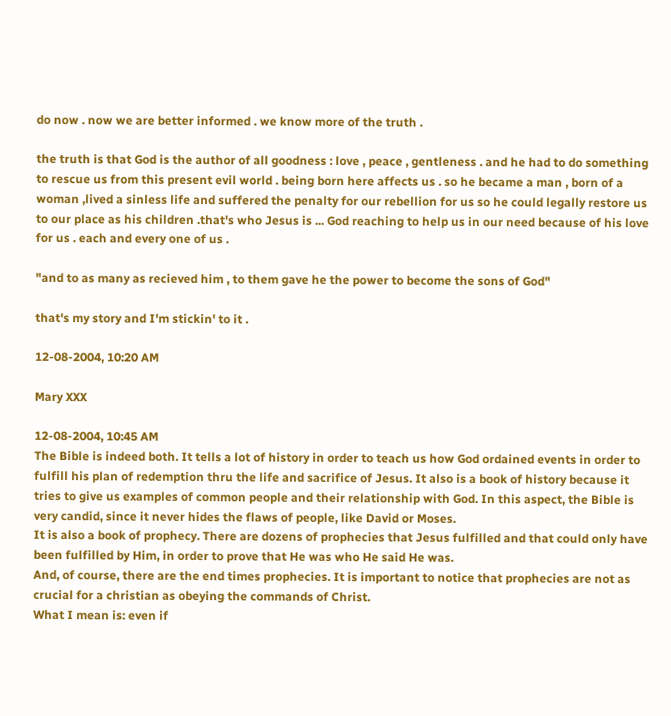do now . now we are better informed . we know more of the truth .

the truth is that God is the author of all goodness : love , peace , gentleness . and he had to do something to rescue us from this present evil world . being born here affects us . so he became a man , born of a woman ,lived a sinless life and suffered the penalty for our rebellion for us so he could legally restore us to our place as his children .that's who Jesus is ... God reaching to help us in our need because of his love for us . each and every one of us .

"and to as many as recieved him , to them gave he the power to become the sons of God"

that's my story and I'm stickin' to it .

12-08-2004, 10:20 AM

Mary XXX

12-08-2004, 10:45 AM
The Bible is indeed both. It tells a lot of history in order to teach us how God ordained events in order to fulfill his plan of redemption thru the life and sacrifice of Jesus. It also is a book of history because it tries to give us examples of common people and their relationship with God. In this aspect, the Bible is very candid, since it never hides the flaws of people, like David or Moses.
It is also a book of prophecy. There are dozens of prophecies that Jesus fulfilled and that could only have been fulfilled by Him, in order to prove that He was who He said He was.
And, of course, there are the end times prophecies. It is important to notice that prophecies are not as crucial for a christian as obeying the commands of Christ.
What I mean is: even if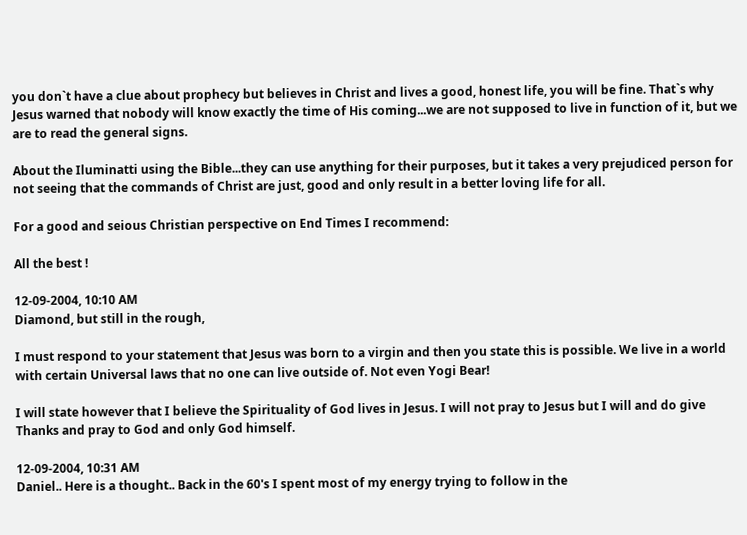you don`t have a clue about prophecy but believes in Christ and lives a good, honest life, you will be fine. That`s why Jesus warned that nobody will know exactly the time of His coming...we are not supposed to live in function of it, but we are to read the general signs.

About the Iluminatti using the Bible...they can use anything for their purposes, but it takes a very prejudiced person for not seeing that the commands of Christ are just, good and only result in a better loving life for all.

For a good and seious Christian perspective on End Times I recommend:

All the best !

12-09-2004, 10:10 AM
Diamond, but still in the rough,

I must respond to your statement that Jesus was born to a virgin and then you state this is possible. We live in a world with certain Universal laws that no one can live outside of. Not even Yogi Bear!

I will state however that I believe the Spirituality of God lives in Jesus. I will not pray to Jesus but I will and do give Thanks and pray to God and only God himself.

12-09-2004, 10:31 AM
Daniel.. Here is a thought.. Back in the 60's I spent most of my energy trying to follow in the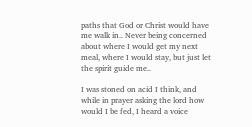paths that God or Christ would have me walk in.. Never being concerned about where I would get my next meal, where I would stay, but just let the spirit guide me..

I was stoned on acid I think, and while in prayer asking the lord how would I be fed, I heard a voice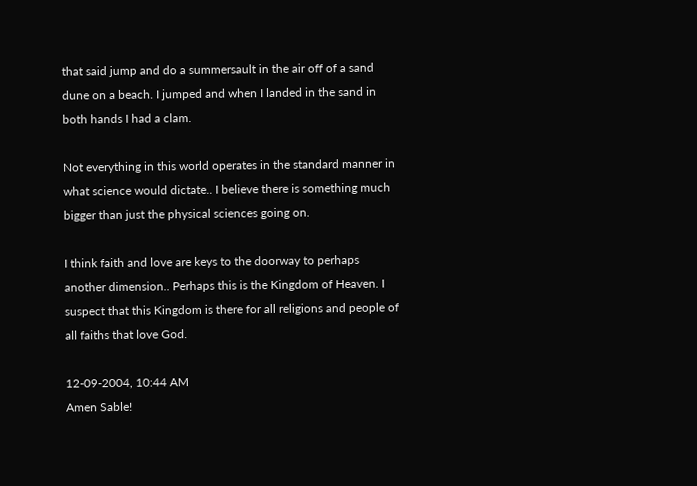that said jump and do a summersault in the air off of a sand dune on a beach. I jumped and when I landed in the sand in both hands I had a clam.

Not everything in this world operates in the standard manner in what science would dictate.. I believe there is something much bigger than just the physical sciences going on.

I think faith and love are keys to the doorway to perhaps another dimension.. Perhaps this is the Kingdom of Heaven. I suspect that this Kingdom is there for all religions and people of all faiths that love God.

12-09-2004, 10:44 AM
Amen Sable!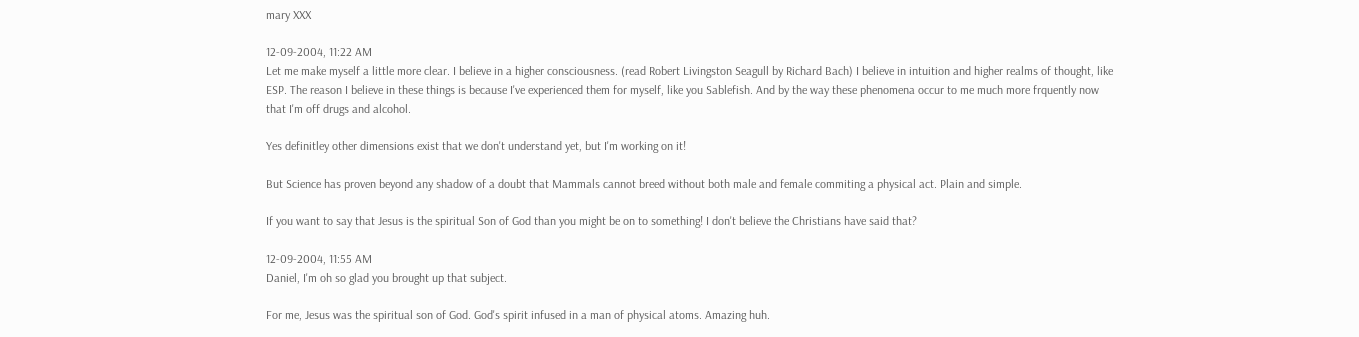mary XXX

12-09-2004, 11:22 AM
Let me make myself a little more clear. I believe in a higher consciousness. (read Robert Livingston Seagull by Richard Bach) I believe in intuition and higher realms of thought, like ESP. The reason I believe in these things is because I've experienced them for myself, like you Sablefish. And by the way these phenomena occur to me much more frquently now that I'm off drugs and alcohol.

Yes definitley other dimensions exist that we don't understand yet, but I'm working on it!

But Science has proven beyond any shadow of a doubt that Mammals cannot breed without both male and female commiting a physical act. Plain and simple.

If you want to say that Jesus is the spiritual Son of God than you might be on to something! I don't believe the Christians have said that?

12-09-2004, 11:55 AM
Daniel, I'm oh so glad you brought up that subject.

For me, Jesus was the spiritual son of God. God's spirit infused in a man of physical atoms. Amazing huh.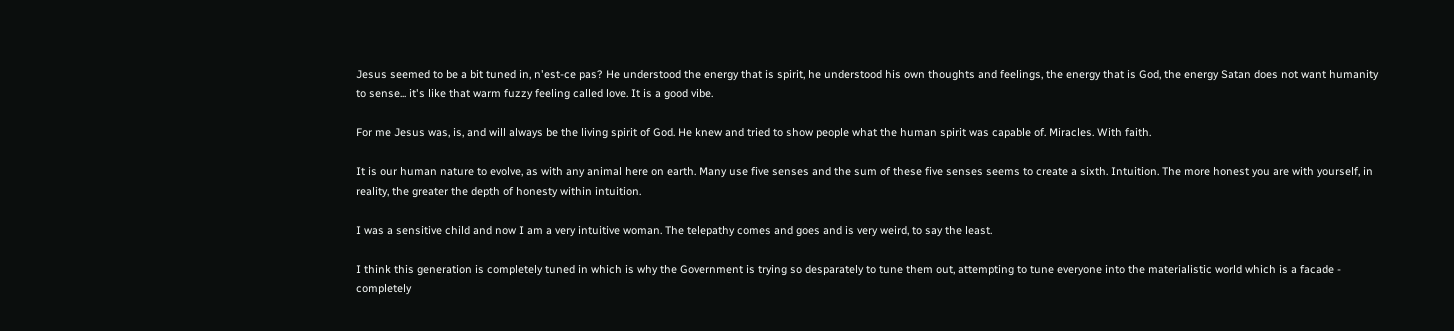Jesus seemed to be a bit tuned in, n'est-ce pas? He understood the energy that is spirit, he understood his own thoughts and feelings, the energy that is God, the energy Satan does not want humanity to sense... it's like that warm fuzzy feeling called love. It is a good vibe.

For me Jesus was, is, and will always be the living spirit of God. He knew and tried to show people what the human spirit was capable of. Miracles. With faith.

It is our human nature to evolve, as with any animal here on earth. Many use five senses and the sum of these five senses seems to create a sixth. Intuition. The more honest you are with yourself, in reality, the greater the depth of honesty within intuition.

I was a sensitive child and now I am a very intuitive woman. The telepathy comes and goes and is very weird, to say the least.

I think this generation is completely tuned in which is why the Government is trying so desparately to tune them out, attempting to tune everyone into the materialistic world which is a facade - completely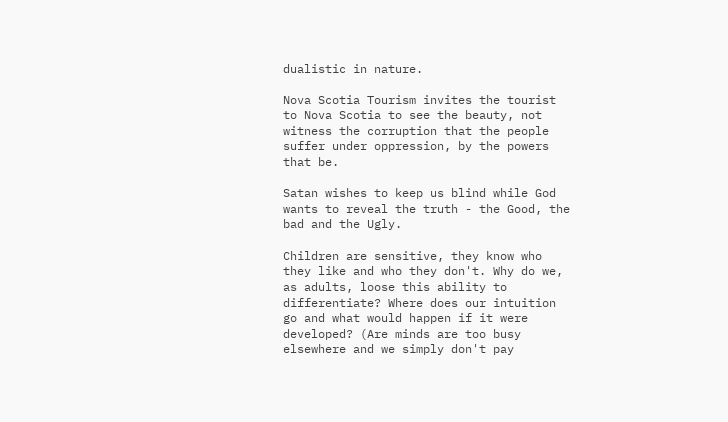dualistic in nature.

Nova Scotia Tourism invites the tourist to Nova Scotia to see the beauty, not witness the corruption that the people suffer under oppression, by the powers that be.

Satan wishes to keep us blind while God wants to reveal the truth - the Good, the bad and the Ugly.

Children are sensitive, they know who they like and who they don't. Why do we, as adults, loose this ability to differentiate? Where does our intuition go and what would happen if it were developed? (Are minds are too busy elsewhere and we simply don't pay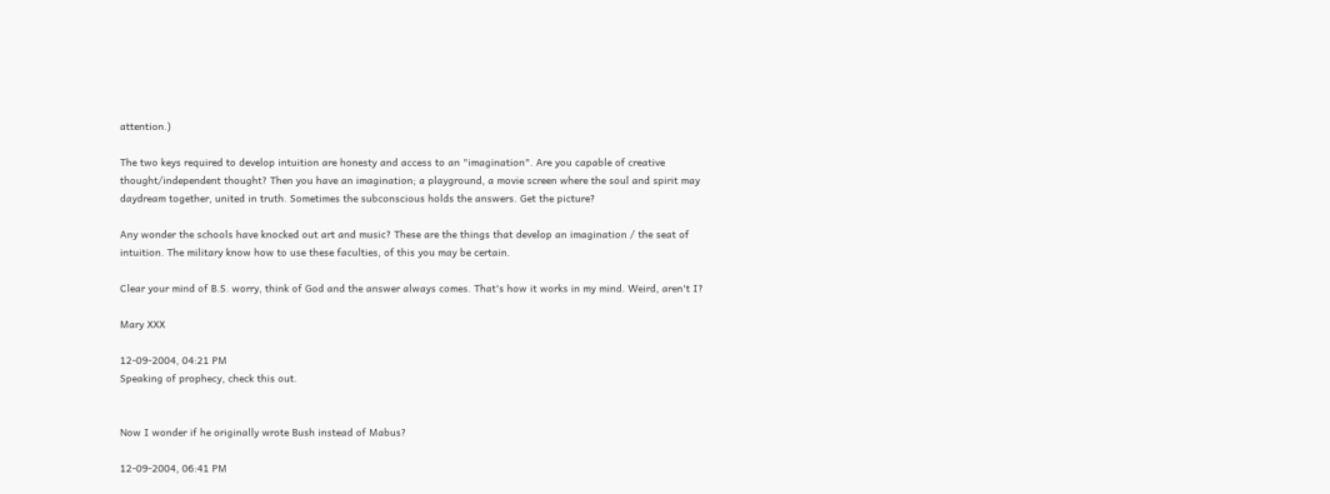attention.)

The two keys required to develop intuition are honesty and access to an "imagination". Are you capable of creative thought/independent thought? Then you have an imagination; a playground, a movie screen where the soul and spirit may daydream together, united in truth. Sometimes the subconscious holds the answers. Get the picture?

Any wonder the schools have knocked out art and music? These are the things that develop an imagination / the seat of intuition. The military know how to use these faculties, of this you may be certain.

Clear your mind of B.S. worry, think of God and the answer always comes. That's how it works in my mind. Weird, aren't I?

Mary XXX

12-09-2004, 04:21 PM
Speaking of prophecy, check this out.


Now I wonder if he originally wrote Bush instead of Mabus?

12-09-2004, 06:41 PM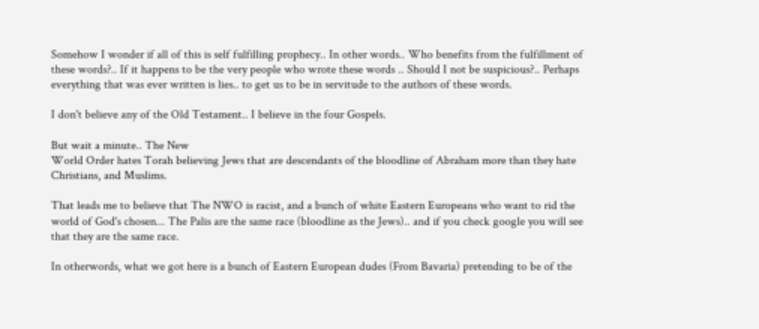Somehow I wonder if all of this is self fulfilling prophecy.. In other words.. Who benefits from the fulfillment of these words?.. If it happens to be the very people who wrote these words .. Should I not be suspicious?.. Perhaps everything that was ever written is lies.. to get us to be in servitude to the authors of these words.

I don't believe any of the Old Testament.. I believe in the four Gospels.

But wait a minute.. The New
World Order hates Torah believing Jews that are descendants of the bloodline of Abraham more than they hate Christians, and Muslims.

That leads me to believe that The NWO is racist, and a bunch of white Eastern Europeans who want to rid the world of God's chosen... The Palis are the same race (bloodline as the Jews).. and if you check google you will see that they are the same race.

In otherwords, what we got here is a bunch of Eastern European dudes (From Bavaria) pretending to be of the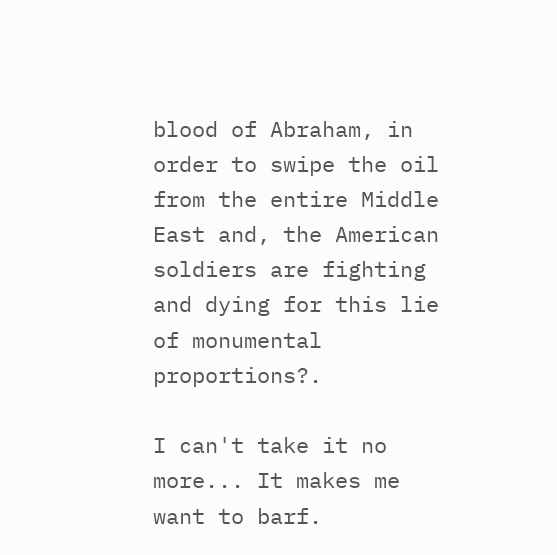blood of Abraham, in order to swipe the oil from the entire Middle East and, the American soldiers are fighting and dying for this lie of monumental proportions?.

I can't take it no more... It makes me want to barf.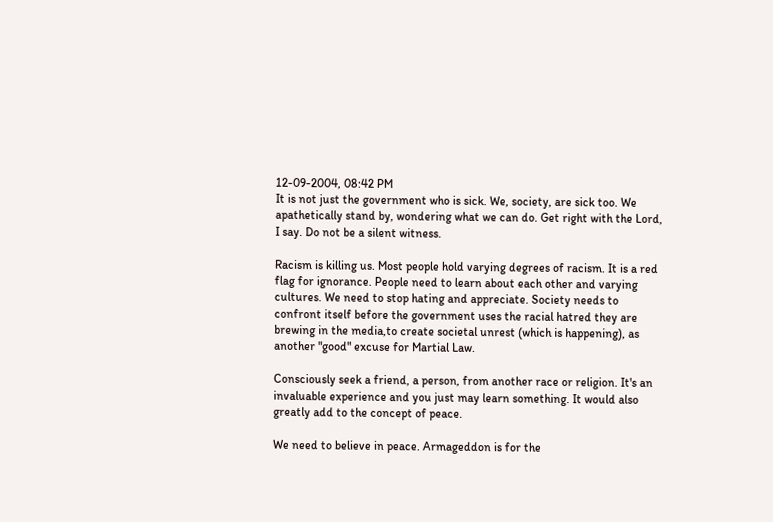12-09-2004, 08:42 PM
It is not just the government who is sick. We, society, are sick too. We apathetically stand by, wondering what we can do. Get right with the Lord, I say. Do not be a silent witness.

Racism is killing us. Most people hold varying degrees of racism. It is a red flag for ignorance. People need to learn about each other and varying cultures. We need to stop hating and appreciate. Society needs to confront itself before the government uses the racial hatred they are brewing in the media,to create societal unrest (which is happening), as another "good" excuse for Martial Law.

Consciously seek a friend, a person, from another race or religion. It's an invaluable experience and you just may learn something. It would also greatly add to the concept of peace.

We need to believe in peace. Armageddon is for the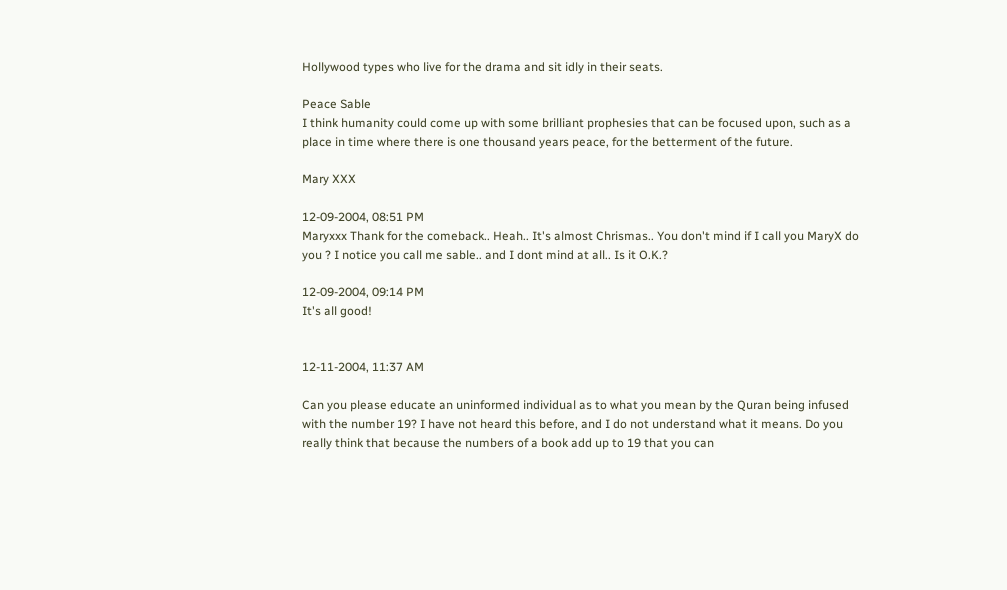Hollywood types who live for the drama and sit idly in their seats.

Peace Sable
I think humanity could come up with some brilliant prophesies that can be focused upon, such as a place in time where there is one thousand years peace, for the betterment of the future.

Mary XXX

12-09-2004, 08:51 PM
Maryxxx Thank for the comeback.. Heah.. It's almost Chrismas.. You don't mind if I call you MaryX do you ? I notice you call me sable.. and I dont mind at all.. Is it O.K.?

12-09-2004, 09:14 PM
It's all good!


12-11-2004, 11:37 AM

Can you please educate an uninformed individual as to what you mean by the Quran being infused with the number 19? I have not heard this before, and I do not understand what it means. Do you really think that because the numbers of a book add up to 19 that you can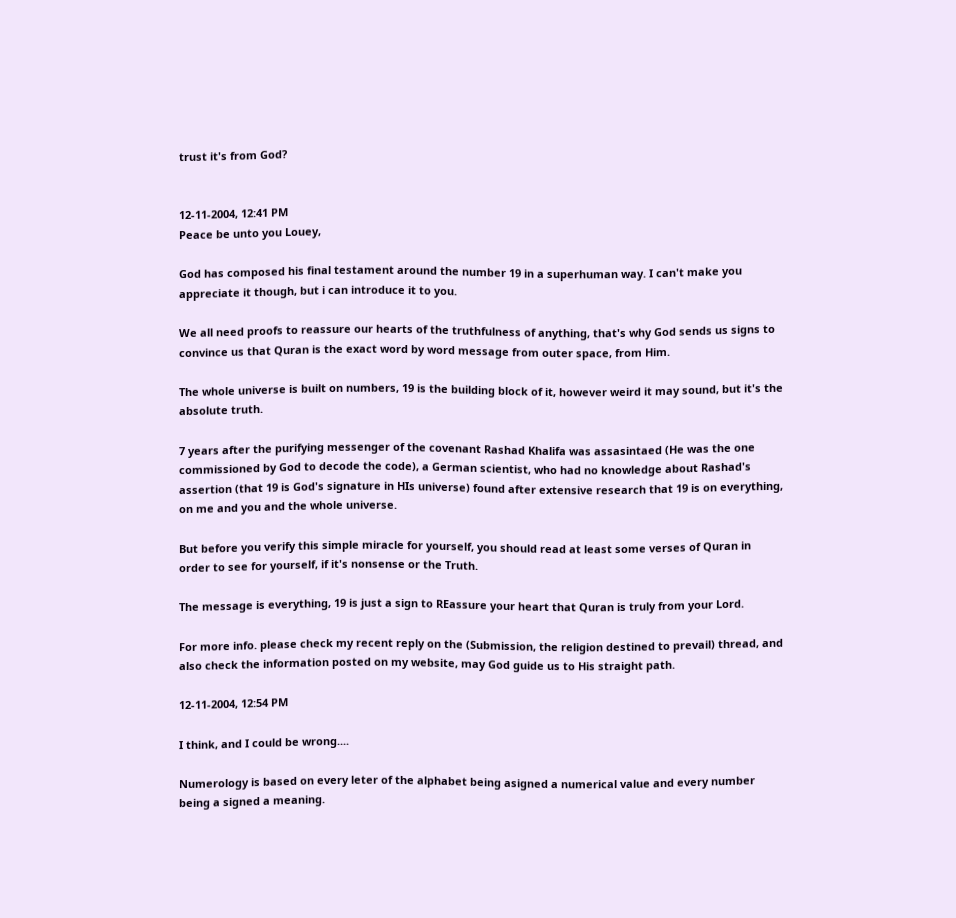trust it's from God?


12-11-2004, 12:41 PM
Peace be unto you Louey,

God has composed his final testament around the number 19 in a superhuman way. I can't make you appreciate it though, but i can introduce it to you.

We all need proofs to reassure our hearts of the truthfulness of anything, that's why God sends us signs to convince us that Quran is the exact word by word message from outer space, from Him.

The whole universe is built on numbers, 19 is the building block of it, however weird it may sound, but it's the absolute truth.

7 years after the purifying messenger of the covenant Rashad Khalifa was assasintaed (He was the one commissioned by God to decode the code), a German scientist, who had no knowledge about Rashad's assertion (that 19 is God's signature in HIs universe) found after extensive research that 19 is on everything, on me and you and the whole universe.

But before you verify this simple miracle for yourself, you should read at least some verses of Quran in order to see for yourself, if it's nonsense or the Truth.

The message is everything, 19 is just a sign to REassure your heart that Quran is truly from your Lord.

For more info. please check my recent reply on the (Submission, the religion destined to prevail) thread, and also check the information posted on my website, may God guide us to His straight path.

12-11-2004, 12:54 PM

I think, and I could be wrong....

Numerology is based on every leter of the alphabet being asigned a numerical value and every number being a signed a meaning.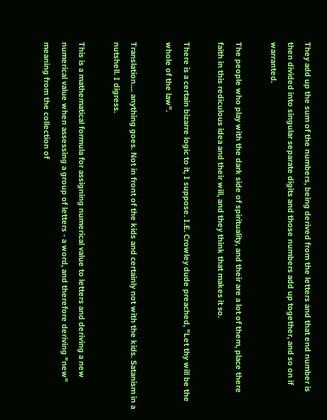They add up the sum of the numbers, being derived from the letters and that end number is then divided into singular separate digits and those numbers add up together, and so on if warranted.

The people who play with the dark side of spirituality, and their are a lot of them, place there faith in this rediculous idea and their will, and they think that makes it so.

There is a certain bizarre logic to it, I suppose. I.E. Crowley dude preached, "Let thy will be the whole of the law".

Translation.... anything goes. Not in front of the kids and certainly not with the kids. Satanism in a nutshell. I digress.

This is a mathematical formula for assigning numerical value to letters and deriving a new numerical value when assessing a group of letters - a word, and therefore deriving "new" meaning from the collection of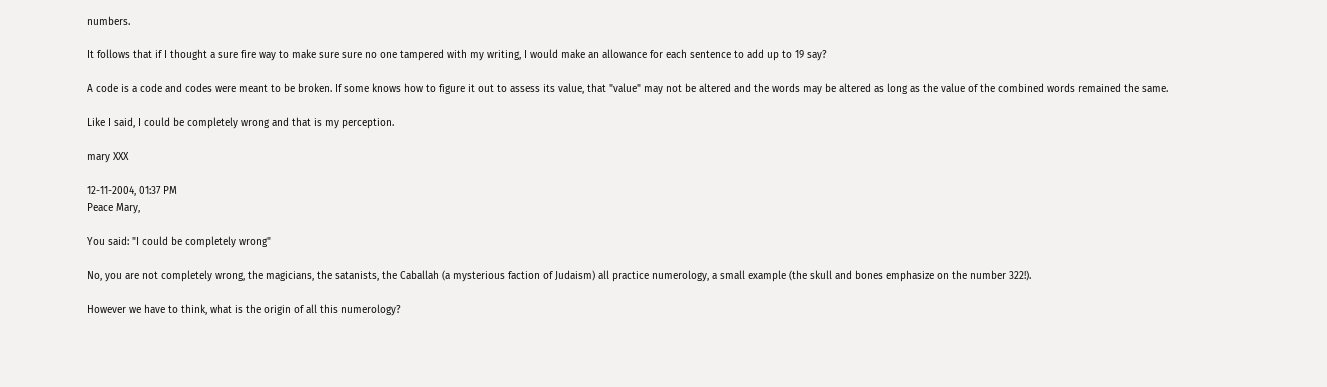numbers.

It follows that if I thought a sure fire way to make sure sure no one tampered with my writing, I would make an allowance for each sentence to add up to 19 say?

A code is a code and codes were meant to be broken. If some knows how to figure it out to assess its value, that "value" may not be altered and the words may be altered as long as the value of the combined words remained the same.

Like I said, I could be completely wrong and that is my perception.

mary XXX

12-11-2004, 01:37 PM
Peace Mary,

You said: "I could be completely wrong"

No, you are not completely wrong, the magicians, the satanists, the Caballah (a mysterious faction of Judaism) all practice numerology, a small example (the skull and bones emphasize on the number 322!).

However we have to think, what is the origin of all this numerology?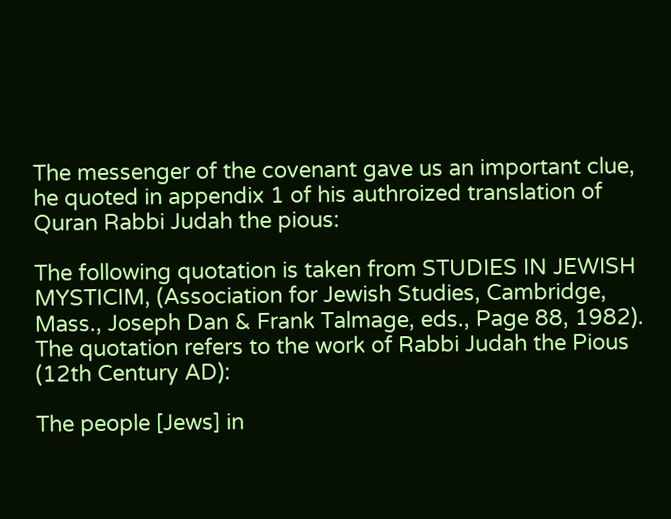The messenger of the covenant gave us an important clue, he quoted in appendix 1 of his authroized translation of Quran Rabbi Judah the pious:

The following quotation is taken from STUDIES IN JEWISH MYSTICIM, (Association for Jewish Studies, Cambridge, Mass., Joseph Dan & Frank Talmage, eds., Page 88, 1982). The quotation refers to the work of Rabbi Judah the Pious (12th Century AD):

The people [Jews] in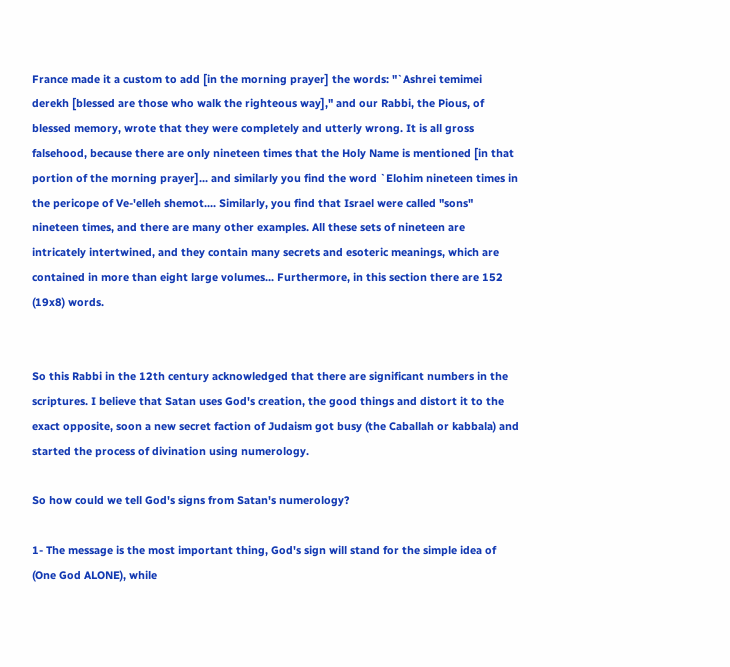France made it a custom to add [in the morning prayer] the words: "`Ashrei temimei derekh [blessed are those who walk the righteous way]," and our Rabbi, the Pious, of blessed memory, wrote that they were completely and utterly wrong. It is all gross falsehood, because there are only nineteen times that the Holy Name is mentioned [in that portion of the morning prayer]... and similarly you find the word `Elohim nineteen times in the pericope of Ve-'elleh shemot.... Similarly, you find that Israel were called "sons" nineteen times, and there are many other examples. All these sets of nineteen are intricately intertwined, and they contain many secrets and esoteric meanings, which are contained in more than eight large volumes... Furthermore, in this section there are 152 (19x8) words.


So this Rabbi in the 12th century acknowledged that there are significant numbers in the scriptures. I believe that Satan uses God's creation, the good things and distort it to the exact opposite, soon a new secret faction of Judaism got busy (the Caballah or kabbala) and started the process of divination using numerology.

So how could we tell God's signs from Satan's numerology?

1- The message is the most important thing, God's sign will stand for the simple idea of (One God ALONE), while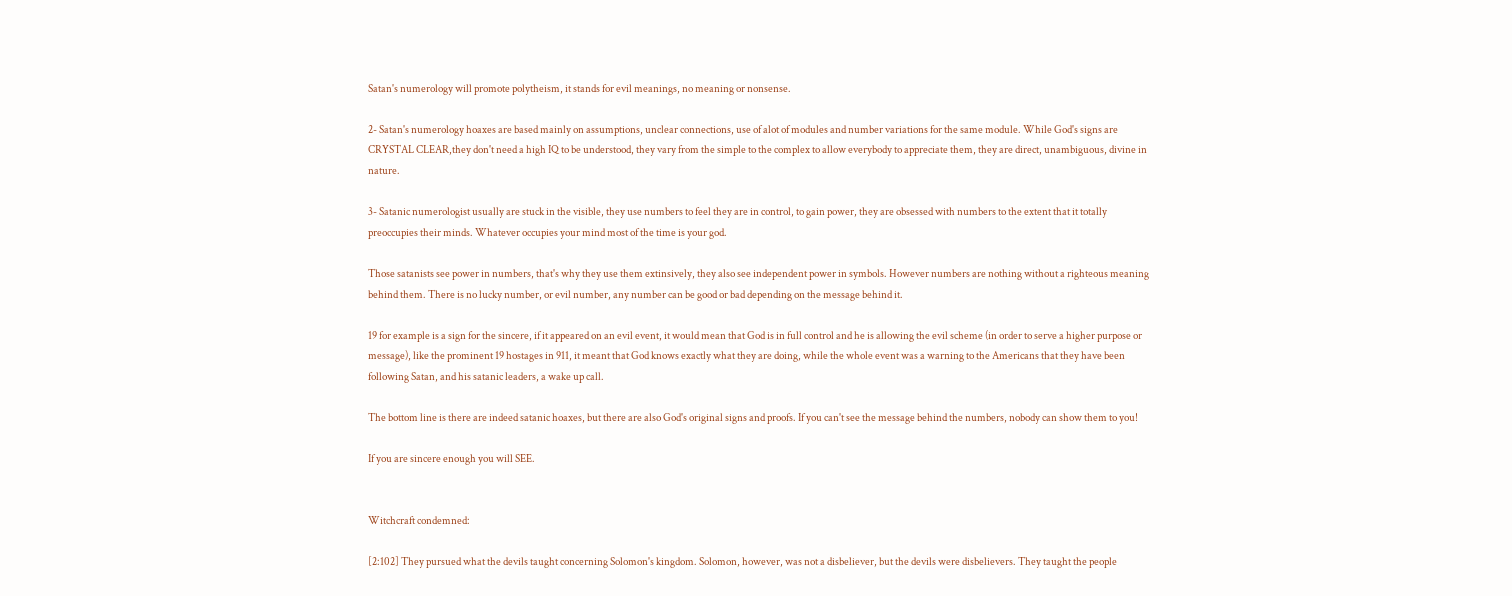Satan's numerology will promote polytheism, it stands for evil meanings, no meaning or nonsense.

2- Satan's numerology hoaxes are based mainly on assumptions, unclear connections, use of alot of modules and number variations for the same module. While God's signs are CRYSTAL CLEAR,they don't need a high IQ to be understood, they vary from the simple to the complex to allow everybody to appreciate them, they are direct, unambiguous, divine in nature.

3- Satanic numerologist usually are stuck in the visible, they use numbers to feel they are in control, to gain power, they are obsessed with numbers to the extent that it totally preoccupies their minds. Whatever occupies your mind most of the time is your god.

Those satanists see power in numbers, that's why they use them extinsively, they also see independent power in symbols. However numbers are nothing without a righteous meaning behind them. There is no lucky number, or evil number, any number can be good or bad depending on the message behind it.

19 for example is a sign for the sincere, if it appeared on an evil event, it would mean that God is in full control and he is allowing the evil scheme (in order to serve a higher purpose or message), like the prominent 19 hostages in 911, it meant that God knows exactly what they are doing, while the whole event was a warning to the Americans that they have been following Satan, and his satanic leaders, a wake up call.

The bottom line is there are indeed satanic hoaxes, but there are also God's original signs and proofs. If you can't see the message behind the numbers, nobody can show them to you!

If you are sincere enough you will SEE.


Witchcraft condemned:

[2:102] They pursued what the devils taught concerning Solomon's kingdom. Solomon, however, was not a disbeliever, but the devils were disbelievers. They taught the people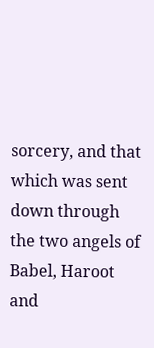sorcery, and that which was sent down through the two angels of Babel, Haroot and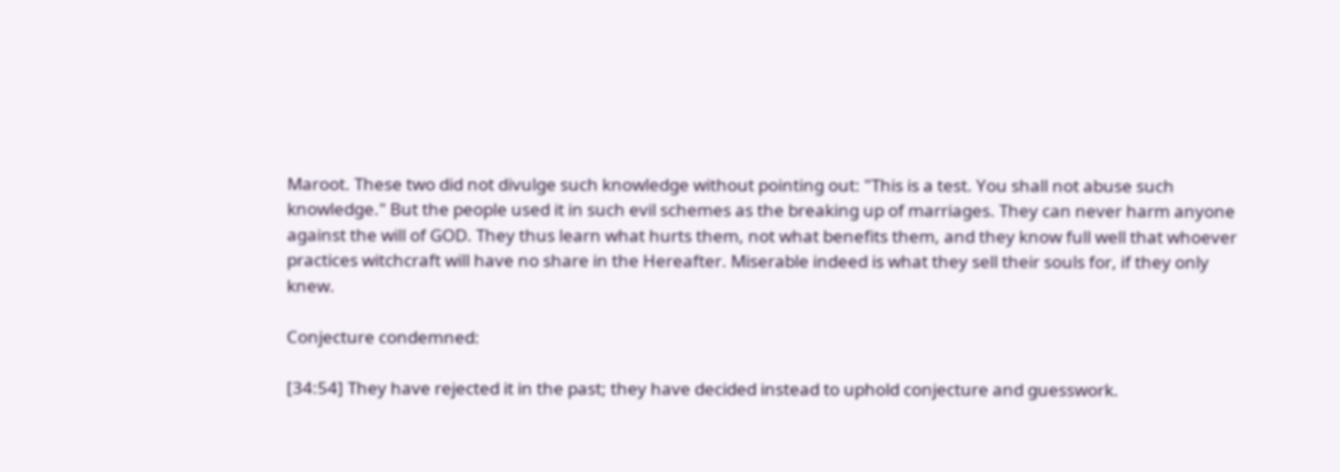Maroot. These two did not divulge such knowledge without pointing out: "This is a test. You shall not abuse such knowledge." But the people used it in such evil schemes as the breaking up of marriages. They can never harm anyone against the will of GOD. They thus learn what hurts them, not what benefits them, and they know full well that whoever practices witchcraft will have no share in the Hereafter. Miserable indeed is what they sell their souls for, if they only knew.

Conjecture condemned:

[34:54] They have rejected it in the past; they have decided instead to uphold conjecture and guesswork.